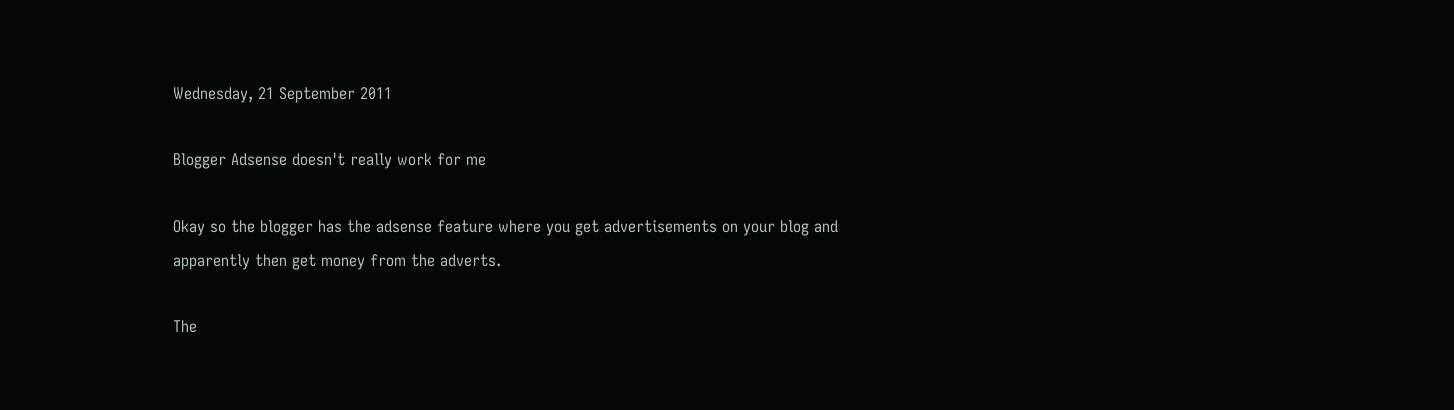Wednesday, 21 September 2011

Blogger Adsense doesn't really work for me

Okay so the blogger has the adsense feature where you get advertisements on your blog and apparently then get money from the adverts.

The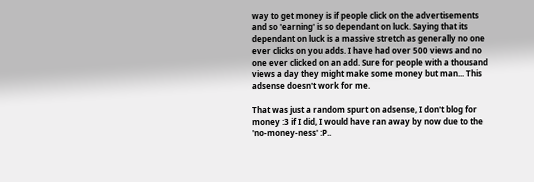way to get money is if people click on the advertisements and so 'earning' is so dependant on luck. Saying that its dependant on luck is a massive stretch as generally no one ever clicks on you adds. I have had over 500 views and no one ever clicked on an add. Sure for people with a thousand views a day they might make some money but man... This adsense doesn't work for me.

That was just a random spurt on adsense, I don't blog for money :3 if I did, I would have ran away by now due to the 'no-money-ness' :P..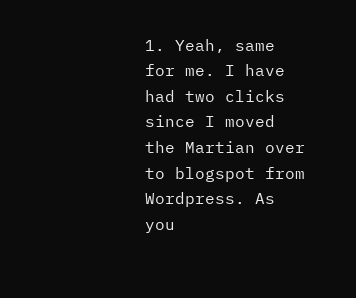1. Yeah, same for me. I have had two clicks since I moved the Martian over to blogspot from Wordpress. As you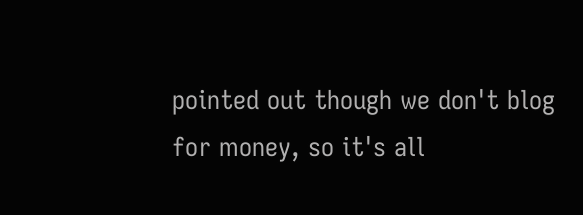pointed out though we don't blog for money, so it's all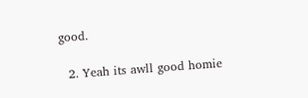good.

  2. Yeah its awll good homie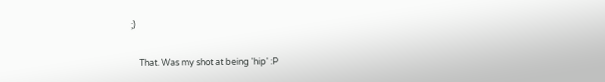;)

    That. Was my shot at being 'hip' :P